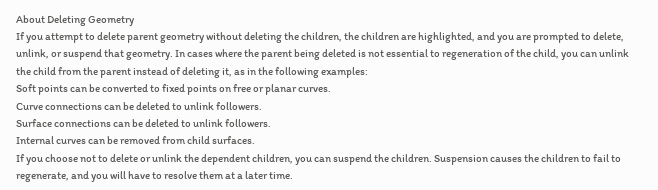About Deleting Geometry
If you attempt to delete parent geometry without deleting the children, the children are highlighted, and you are prompted to delete, unlink, or suspend that geometry. In cases where the parent being deleted is not essential to regeneration of the child, you can unlink the child from the parent instead of deleting it, as in the following examples:
Soft points can be converted to fixed points on free or planar curves.
Curve connections can be deleted to unlink followers.
Surface connections can be deleted to unlink followers.
Internal curves can be removed from child surfaces.
If you choose not to delete or unlink the dependent children, you can suspend the children. Suspension causes the children to fail to regenerate, and you will have to resolve them at a later time.